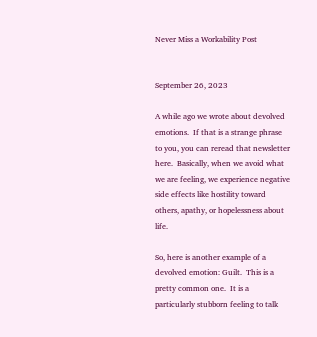Never Miss a Workability Post


September 26, 2023

A while ago we wrote about devolved emotions.  If that is a strange phrase to you, you can reread that newsletter here.  Basically, when we avoid what we are feeling, we experience negative side effects like hostility toward others, apathy, or hopelessness about life.

So, here is another example of a devolved emotion: Guilt.  This is a pretty common one.  It is a particularly stubborn feeling to talk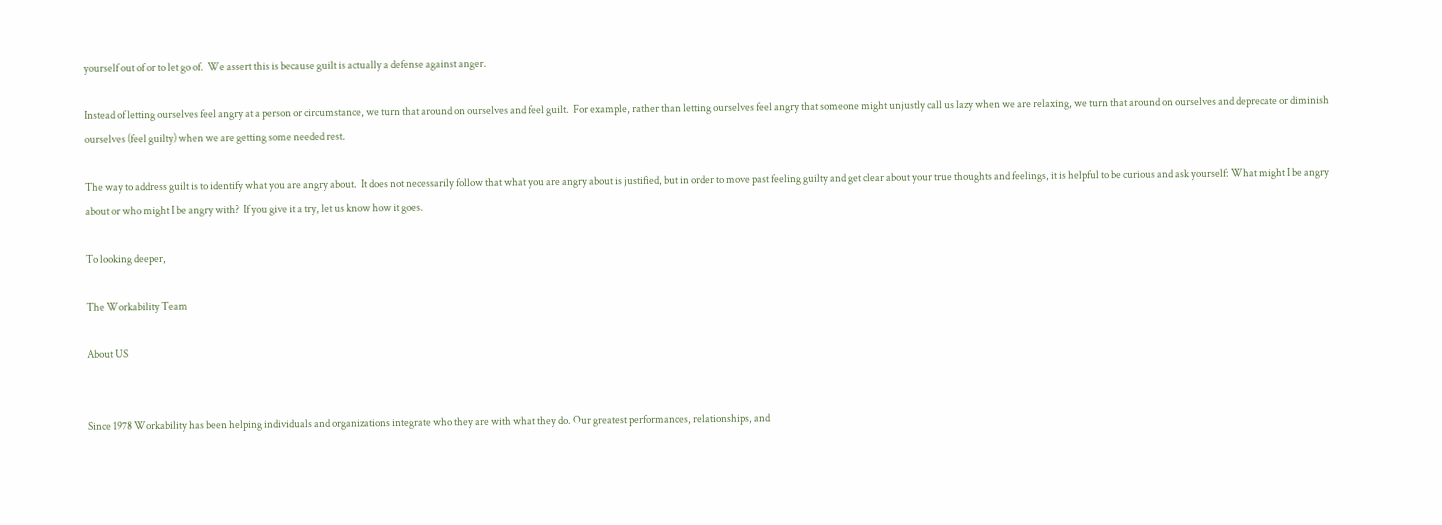yourself out of or to let go of.  We assert this is because guilt is actually a defense against anger.

Instead of letting ourselves feel angry at a person or circumstance, we turn that around on ourselves and feel guilt.  For example, rather than letting ourselves feel angry that someone might unjustly call us lazy when we are relaxing, we turn that around on ourselves and deprecate or diminish ourselves (feel guilty) when we are getting some needed rest.

The way to address guilt is to identify what you are angry about.  It does not necessarily follow that what you are angry about is justified, but in order to move past feeling guilty and get clear about your true thoughts and feelings, it is helpful to be curious and ask yourself: What might I be angry about or who might I be angry with?  If you give it a try, let us know how it goes.

To looking deeper,

The Workability Team

About US


Since 1978 Workability has been helping individuals and organizations integrate who they are with what they do. Our greatest performances, relationships, and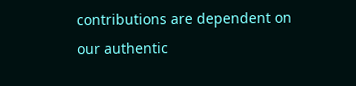contributions are dependent on our authentic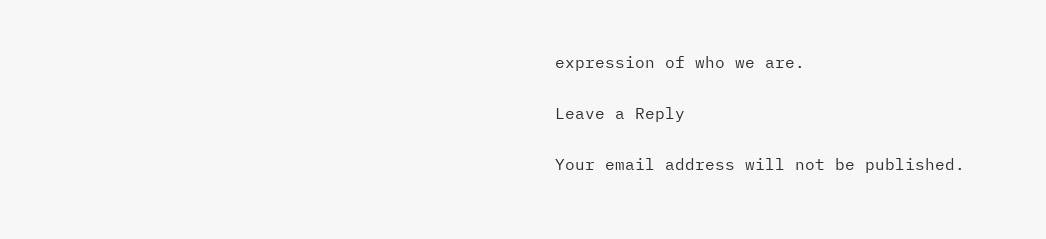expression of who we are.

Leave a Reply

Your email address will not be published.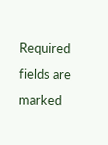Required fields are marked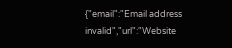{"email":"Email address invalid","url":"Website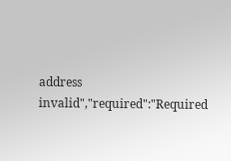address invalid","required":"Required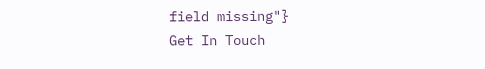field missing"}
Get In Touch